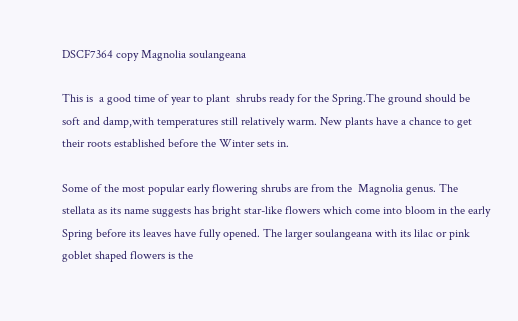DSCF7364 copy Magnolia soulangeana

This is  a good time of year to plant  shrubs ready for the Spring.The ground should be soft and damp,with temperatures still relatively warm. New plants have a chance to get their roots established before the Winter sets in.

Some of the most popular early flowering shrubs are from the  Magnolia genus. The stellata as its name suggests has bright star-like flowers which come into bloom in the early Spring before its leaves have fully opened. The larger soulangeana with its lilac or pink goblet shaped flowers is the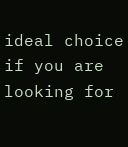ideal choice if you are looking for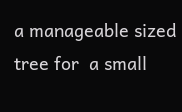a manageable sized tree for  a small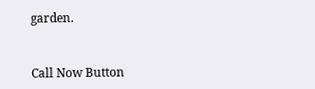garden.


Call Now Button